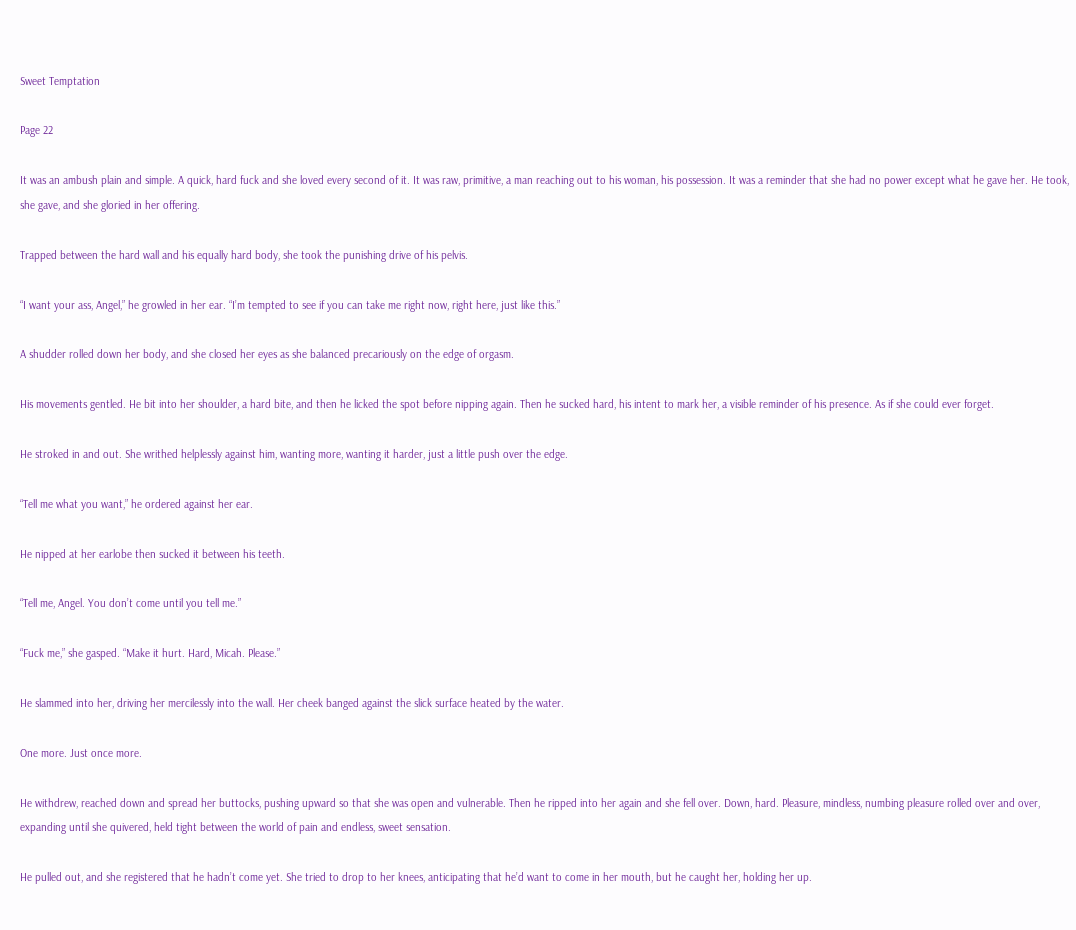Sweet Temptation

Page 22

It was an ambush plain and simple. A quick, hard fuck and she loved every second of it. It was raw, primitive, a man reaching out to his woman, his possession. It was a reminder that she had no power except what he gave her. He took, she gave, and she gloried in her offering.

Trapped between the hard wall and his equally hard body, she took the punishing drive of his pelvis.

“I want your ass, Angel,” he growled in her ear. “I’m tempted to see if you can take me right now, right here, just like this.”

A shudder rolled down her body, and she closed her eyes as she balanced precariously on the edge of orgasm.

His movements gentled. He bit into her shoulder, a hard bite, and then he licked the spot before nipping again. Then he sucked hard, his intent to mark her, a visible reminder of his presence. As if she could ever forget.

He stroked in and out. She writhed helplessly against him, wanting more, wanting it harder, just a little push over the edge.

“Tell me what you want,” he ordered against her ear.

He nipped at her earlobe then sucked it between his teeth.

“Tell me, Angel. You don’t come until you tell me.”

“Fuck me,” she gasped. “Make it hurt. Hard, Micah. Please.”

He slammed into her, driving her mercilessly into the wall. Her cheek banged against the slick surface heated by the water.

One more. Just once more.

He withdrew, reached down and spread her buttocks, pushing upward so that she was open and vulnerable. Then he ripped into her again and she fell over. Down, hard. Pleasure, mindless, numbing pleasure rolled over and over, expanding until she quivered, held tight between the world of pain and endless, sweet sensation.

He pulled out, and she registered that he hadn’t come yet. She tried to drop to her knees, anticipating that he’d want to come in her mouth, but he caught her, holding her up.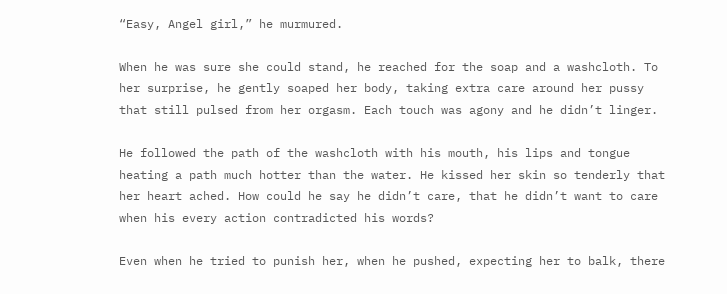“Easy, Angel girl,” he murmured.

When he was sure she could stand, he reached for the soap and a washcloth. To her surprise, he gently soaped her body, taking extra care around her pussy that still pulsed from her orgasm. Each touch was agony and he didn’t linger.

He followed the path of the washcloth with his mouth, his lips and tongue heating a path much hotter than the water. He kissed her skin so tenderly that her heart ached. How could he say he didn’t care, that he didn’t want to care when his every action contradicted his words?

Even when he tried to punish her, when he pushed, expecting her to balk, there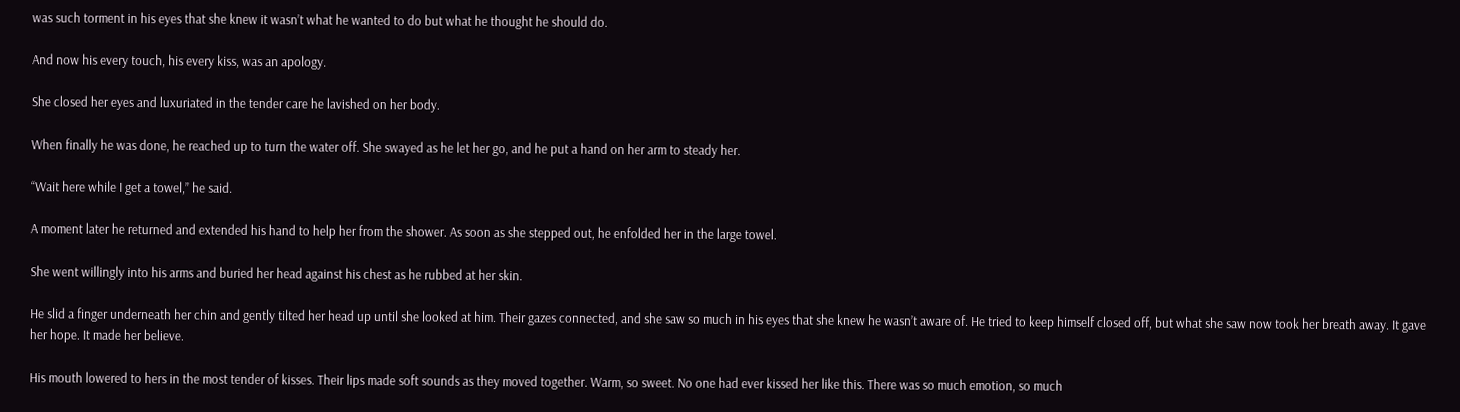was such torment in his eyes that she knew it wasn’t what he wanted to do but what he thought he should do.

And now his every touch, his every kiss, was an apology.

She closed her eyes and luxuriated in the tender care he lavished on her body.

When finally he was done, he reached up to turn the water off. She swayed as he let her go, and he put a hand on her arm to steady her.

“Wait here while I get a towel,” he said.

A moment later he returned and extended his hand to help her from the shower. As soon as she stepped out, he enfolded her in the large towel.

She went willingly into his arms and buried her head against his chest as he rubbed at her skin.

He slid a finger underneath her chin and gently tilted her head up until she looked at him. Their gazes connected, and she saw so much in his eyes that she knew he wasn’t aware of. He tried to keep himself closed off, but what she saw now took her breath away. It gave her hope. It made her believe.

His mouth lowered to hers in the most tender of kisses. Their lips made soft sounds as they moved together. Warm, so sweet. No one had ever kissed her like this. There was so much emotion, so much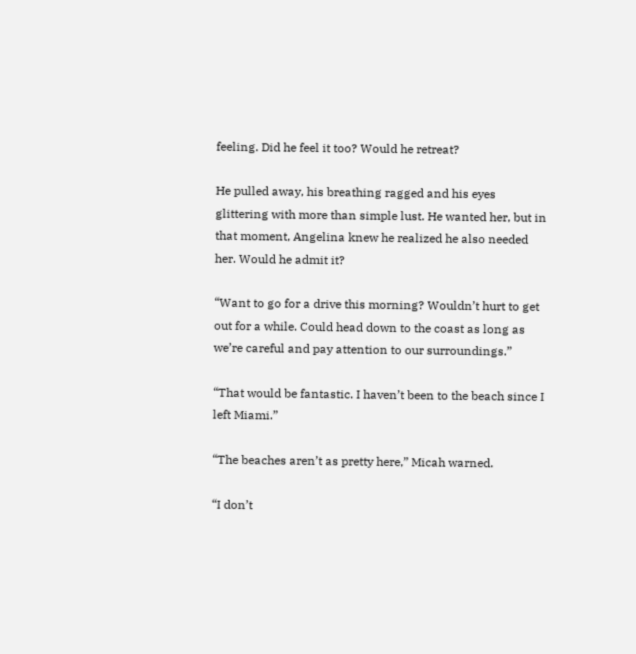feeling. Did he feel it too? Would he retreat?

He pulled away, his breathing ragged and his eyes glittering with more than simple lust. He wanted her, but in that moment, Angelina knew he realized he also needed her. Would he admit it?

“Want to go for a drive this morning? Wouldn’t hurt to get out for a while. Could head down to the coast as long as we’re careful and pay attention to our surroundings.”

“That would be fantastic. I haven’t been to the beach since I left Miami.”

“The beaches aren’t as pretty here,” Micah warned.

“I don’t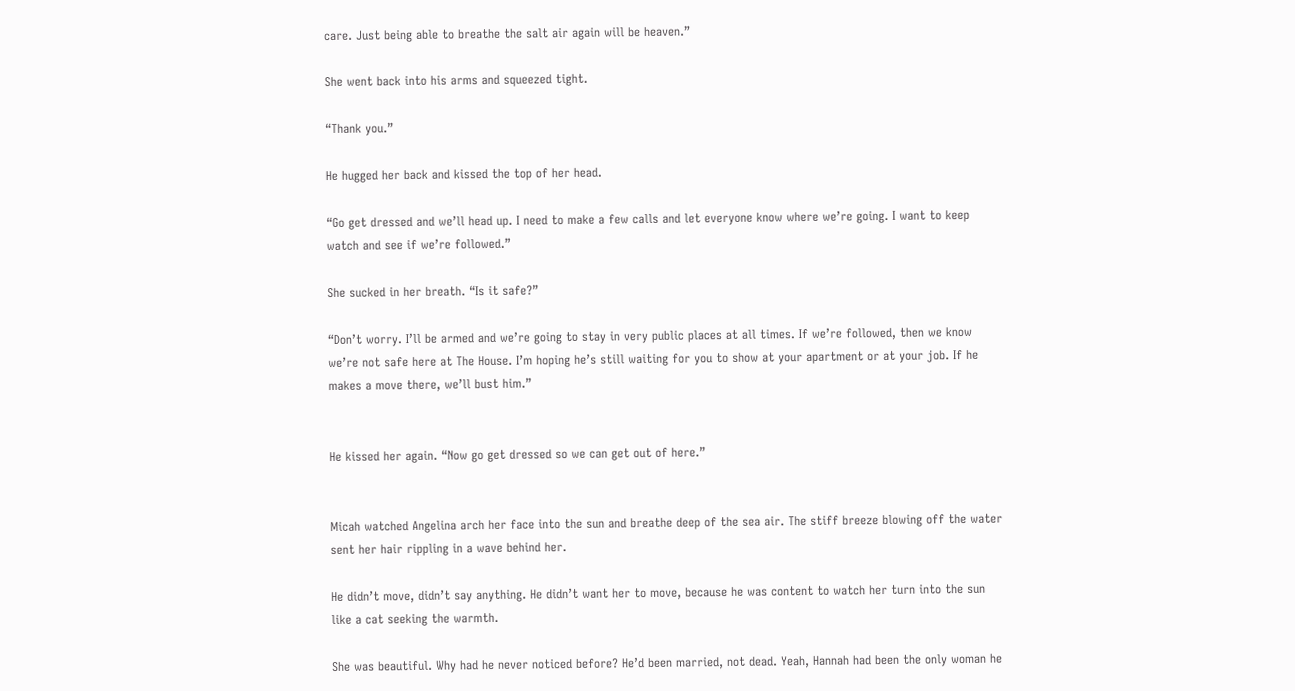care. Just being able to breathe the salt air again will be heaven.”

She went back into his arms and squeezed tight.

“Thank you.”

He hugged her back and kissed the top of her head.

“Go get dressed and we’ll head up. I need to make a few calls and let everyone know where we’re going. I want to keep watch and see if we’re followed.”

She sucked in her breath. “Is it safe?”

“Don’t worry. I’ll be armed and we’re going to stay in very public places at all times. If we’re followed, then we know we’re not safe here at The House. I’m hoping he’s still waiting for you to show at your apartment or at your job. If he makes a move there, we’ll bust him.”


He kissed her again. “Now go get dressed so we can get out of here.”


Micah watched Angelina arch her face into the sun and breathe deep of the sea air. The stiff breeze blowing off the water sent her hair rippling in a wave behind her.

He didn’t move, didn’t say anything. He didn’t want her to move, because he was content to watch her turn into the sun like a cat seeking the warmth.

She was beautiful. Why had he never noticed before? He’d been married, not dead. Yeah, Hannah had been the only woman he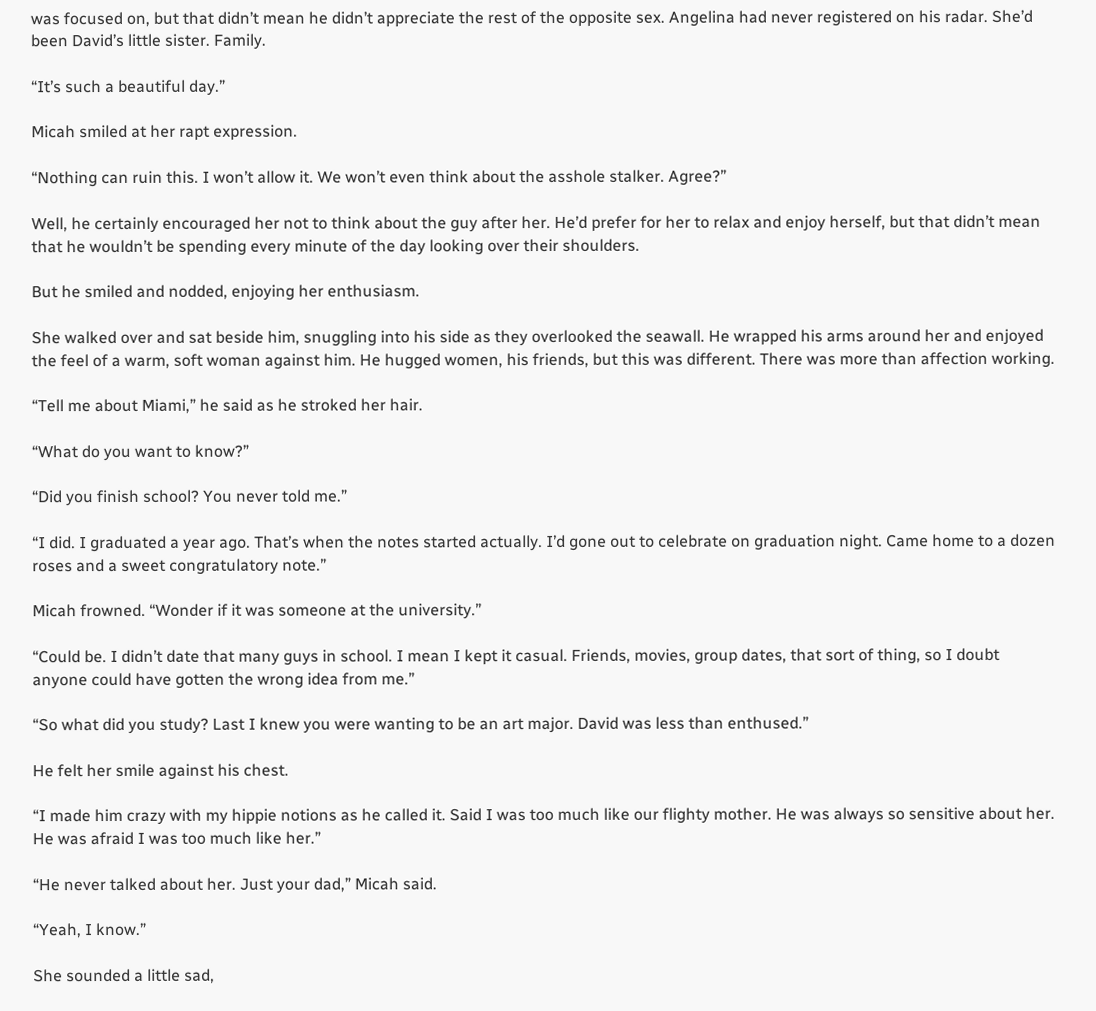was focused on, but that didn’t mean he didn’t appreciate the rest of the opposite sex. Angelina had never registered on his radar. She’d been David’s little sister. Family.

“It’s such a beautiful day.”

Micah smiled at her rapt expression.

“Nothing can ruin this. I won’t allow it. We won’t even think about the asshole stalker. Agree?”

Well, he certainly encouraged her not to think about the guy after her. He’d prefer for her to relax and enjoy herself, but that didn’t mean that he wouldn’t be spending every minute of the day looking over their shoulders.

But he smiled and nodded, enjoying her enthusiasm.

She walked over and sat beside him, snuggling into his side as they overlooked the seawall. He wrapped his arms around her and enjoyed the feel of a warm, soft woman against him. He hugged women, his friends, but this was different. There was more than affection working.

“Tell me about Miami,” he said as he stroked her hair.

“What do you want to know?”

“Did you finish school? You never told me.”

“I did. I graduated a year ago. That’s when the notes started actually. I’d gone out to celebrate on graduation night. Came home to a dozen roses and a sweet congratulatory note.”

Micah frowned. “Wonder if it was someone at the university.”

“Could be. I didn’t date that many guys in school. I mean I kept it casual. Friends, movies, group dates, that sort of thing, so I doubt anyone could have gotten the wrong idea from me.”

“So what did you study? Last I knew you were wanting to be an art major. David was less than enthused.”

He felt her smile against his chest.

“I made him crazy with my hippie notions as he called it. Said I was too much like our flighty mother. He was always so sensitive about her. He was afraid I was too much like her.”

“He never talked about her. Just your dad,” Micah said.

“Yeah, I know.”

She sounded a little sad,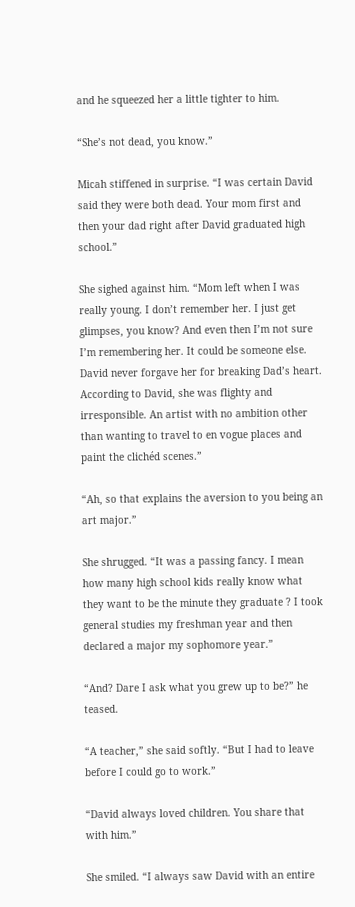and he squeezed her a little tighter to him.

“She’s not dead, you know.”

Micah stiffened in surprise. “I was certain David said they were both dead. Your mom first and then your dad right after David graduated high school.”

She sighed against him. “Mom left when I was really young. I don’t remember her. I just get glimpses, you know? And even then I’m not sure I’m remembering her. It could be someone else. David never forgave her for breaking Dad’s heart. According to David, she was flighty and irresponsible. An artist with no ambition other than wanting to travel to en vogue places and paint the clichéd scenes.”

“Ah, so that explains the aversion to you being an art major.”

She shrugged. “It was a passing fancy. I mean how many high school kids really know what they want to be the minute they graduate ? I took general studies my freshman year and then declared a major my sophomore year.”

“And? Dare I ask what you grew up to be?” he teased.

“A teacher,” she said softly. “But I had to leave before I could go to work.”

“David always loved children. You share that with him.”

She smiled. “I always saw David with an entire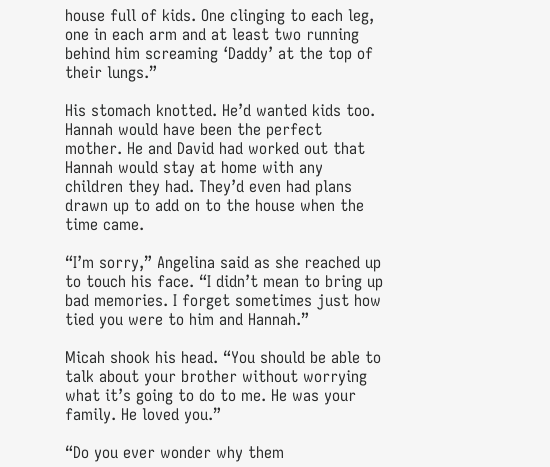house full of kids. One clinging to each leg, one in each arm and at least two running behind him screaming ‘Daddy’ at the top of their lungs.”

His stomach knotted. He’d wanted kids too. Hannah would have been the perfect mother. He and David had worked out that Hannah would stay at home with any children they had. They’d even had plans drawn up to add on to the house when the time came.

“I’m sorry,” Angelina said as she reached up to touch his face. “I didn’t mean to bring up bad memories. I forget sometimes just how tied you were to him and Hannah.”

Micah shook his head. “You should be able to talk about your brother without worrying what it’s going to do to me. He was your family. He loved you.”

“Do you ever wonder why them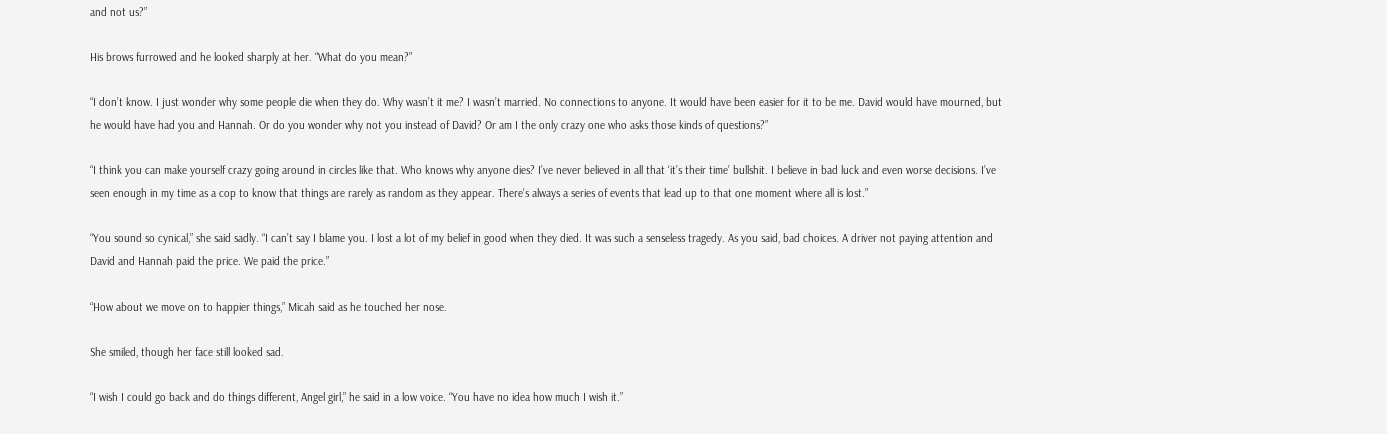and not us?”

His brows furrowed and he looked sharply at her. “What do you mean?”

“I don’t know. I just wonder why some people die when they do. Why wasn’t it me? I wasn’t married. No connections to anyone. It would have been easier for it to be me. David would have mourned, but he would have had you and Hannah. Or do you wonder why not you instead of David? Or am I the only crazy one who asks those kinds of questions?”

“I think you can make yourself crazy going around in circles like that. Who knows why anyone dies? I’ve never believed in all that ‘it’s their time’ bullshit. I believe in bad luck and even worse decisions. I’ve seen enough in my time as a cop to know that things are rarely as random as they appear. There’s always a series of events that lead up to that one moment where all is lost.”

“You sound so cynical,” she said sadly. “I can’t say I blame you. I lost a lot of my belief in good when they died. It was such a senseless tragedy. As you said, bad choices. A driver not paying attention and David and Hannah paid the price. We paid the price.”

“How about we move on to happier things,” Micah said as he touched her nose.

She smiled, though her face still looked sad.

“I wish I could go back and do things different, Angel girl,” he said in a low voice. “You have no idea how much I wish it.”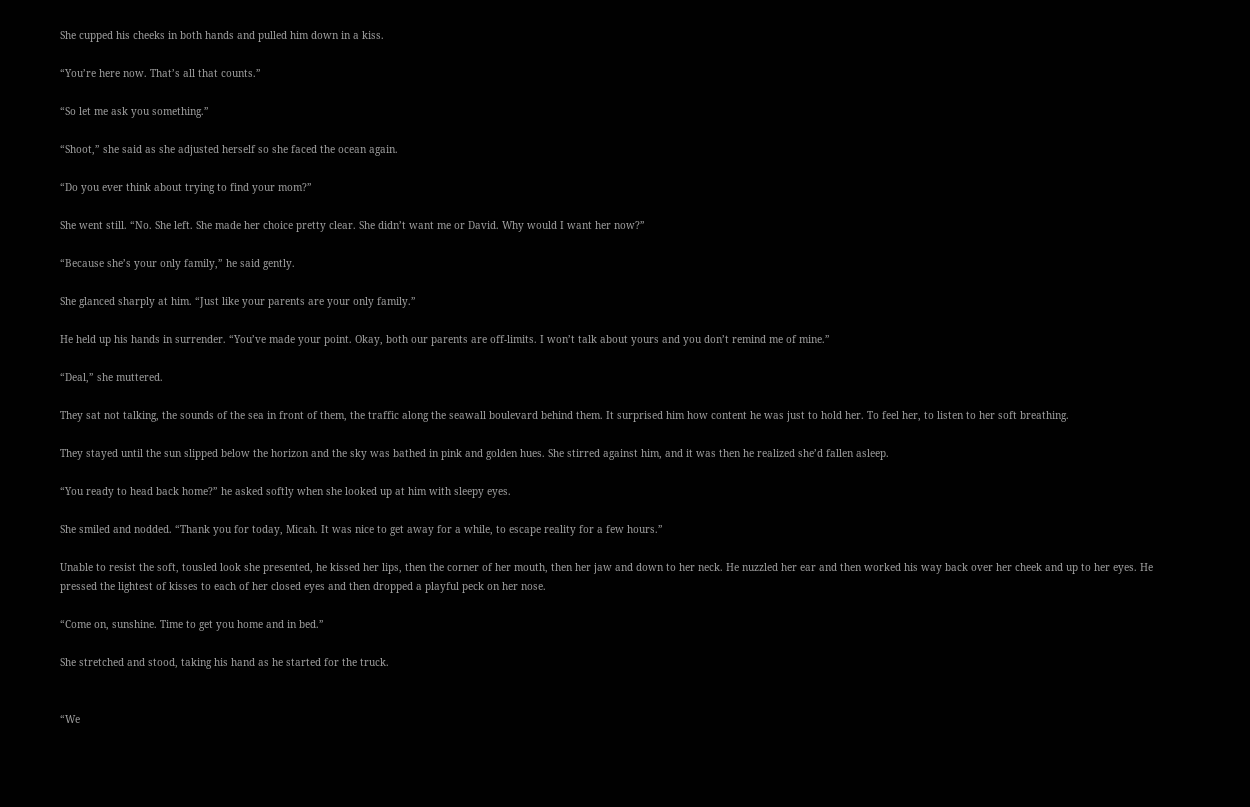She cupped his cheeks in both hands and pulled him down in a kiss.

“You’re here now. That’s all that counts.”

“So let me ask you something.”

“Shoot,” she said as she adjusted herself so she faced the ocean again.

“Do you ever think about trying to find your mom?”

She went still. “No. She left. She made her choice pretty clear. She didn’t want me or David. Why would I want her now?”

“Because she’s your only family,” he said gently.

She glanced sharply at him. “Just like your parents are your only family.”

He held up his hands in surrender. “You’ve made your point. Okay, both our parents are off-limits. I won’t talk about yours and you don’t remind me of mine.”

“Deal,” she muttered.

They sat not talking, the sounds of the sea in front of them, the traffic along the seawall boulevard behind them. It surprised him how content he was just to hold her. To feel her, to listen to her soft breathing.

They stayed until the sun slipped below the horizon and the sky was bathed in pink and golden hues. She stirred against him, and it was then he realized she’d fallen asleep.

“You ready to head back home?” he asked softly when she looked up at him with sleepy eyes.

She smiled and nodded. “Thank you for today, Micah. It was nice to get away for a while, to escape reality for a few hours.”

Unable to resist the soft, tousled look she presented, he kissed her lips, then the corner of her mouth, then her jaw and down to her neck. He nuzzled her ear and then worked his way back over her cheek and up to her eyes. He pressed the lightest of kisses to each of her closed eyes and then dropped a playful peck on her nose.

“Come on, sunshine. Time to get you home and in bed.”

She stretched and stood, taking his hand as he started for the truck.


“We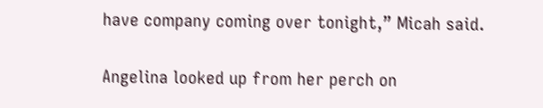have company coming over tonight,” Micah said.

Angelina looked up from her perch on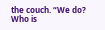the couch. “We do? Who is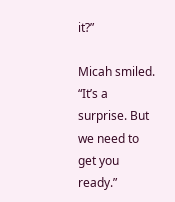it?”

Micah smiled. “It’s a surprise. But we need to get you ready.”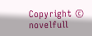Copyright © novelfull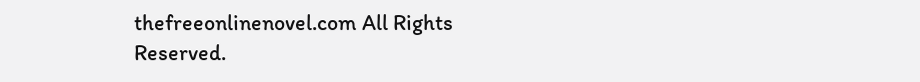thefreeonlinenovel.com All Rights Reserved.